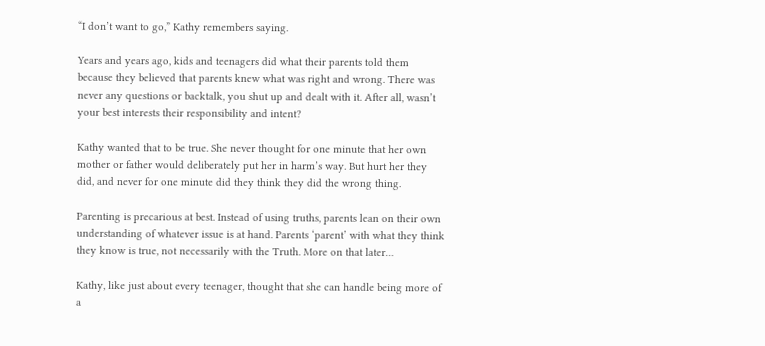“I don’t want to go,” Kathy remembers saying.

Years and years ago, kids and teenagers did what their parents told them because they believed that parents knew what was right and wrong. There was never any questions or backtalk, you shut up and dealt with it. After all, wasn’t your best interests their responsibility and intent?

Kathy wanted that to be true. She never thought for one minute that her own mother or father would deliberately put her in harm’s way. But hurt her they did, and never for one minute did they think they did the wrong thing.

Parenting is precarious at best. Instead of using truths, parents lean on their own understanding of whatever issue is at hand. Parents ‘parent’ with what they think they know is true, not necessarily with the Truth. More on that later…

Kathy, like just about every teenager, thought that she can handle being more of a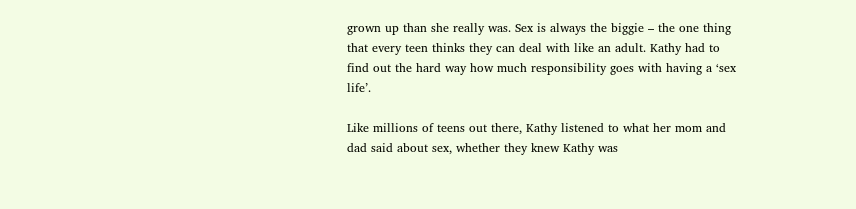grown up than she really was. Sex is always the biggie – the one thing that every teen thinks they can deal with like an adult. Kathy had to find out the hard way how much responsibility goes with having a ‘sex life’.

Like millions of teens out there, Kathy listened to what her mom and dad said about sex, whether they knew Kathy was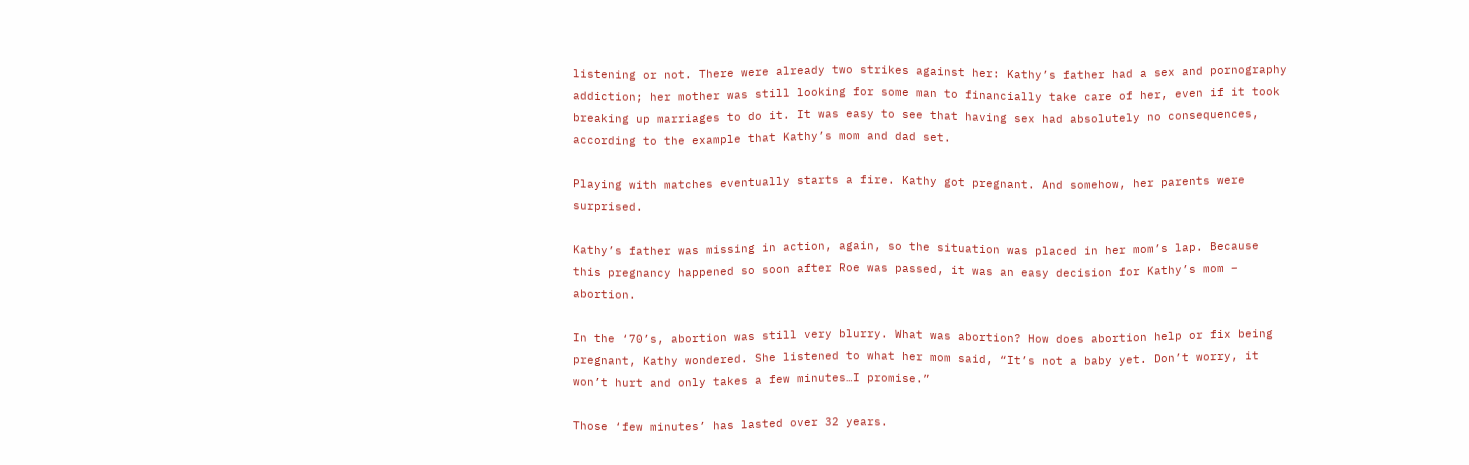listening or not. There were already two strikes against her: Kathy’s father had a sex and pornography addiction; her mother was still looking for some man to financially take care of her, even if it took breaking up marriages to do it. It was easy to see that having sex had absolutely no consequences, according to the example that Kathy’s mom and dad set.

Playing with matches eventually starts a fire. Kathy got pregnant. And somehow, her parents were surprised.

Kathy’s father was missing in action, again, so the situation was placed in her mom’s lap. Because this pregnancy happened so soon after Roe was passed, it was an easy decision for Kathy’s mom – abortion.

In the ‘70’s, abortion was still very blurry. What was abortion? How does abortion help or fix being pregnant, Kathy wondered. She listened to what her mom said, “It’s not a baby yet. Don’t worry, it won’t hurt and only takes a few minutes…I promise.”

Those ‘few minutes’ has lasted over 32 years.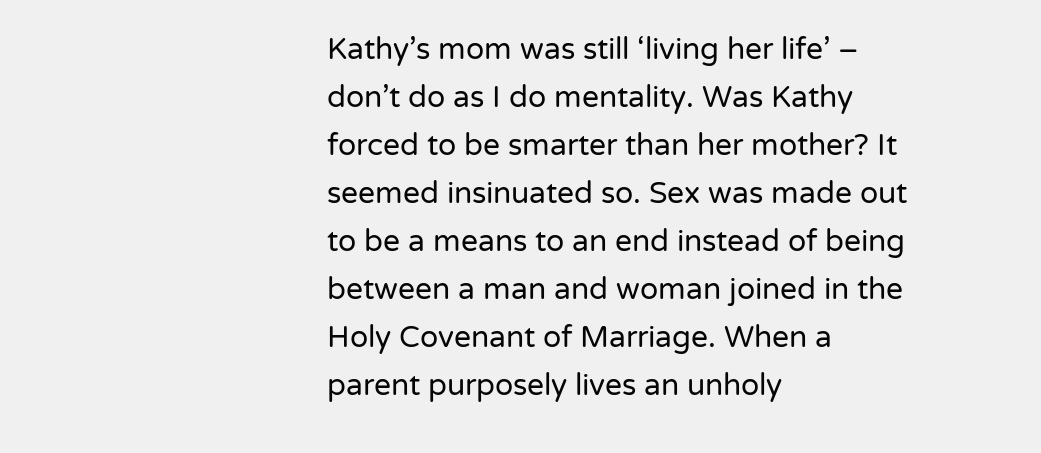Kathy’s mom was still ‘living her life’ – don’t do as I do mentality. Was Kathy forced to be smarter than her mother? It seemed insinuated so. Sex was made out to be a means to an end instead of being between a man and woman joined in the Holy Covenant of Marriage. When a parent purposely lives an unholy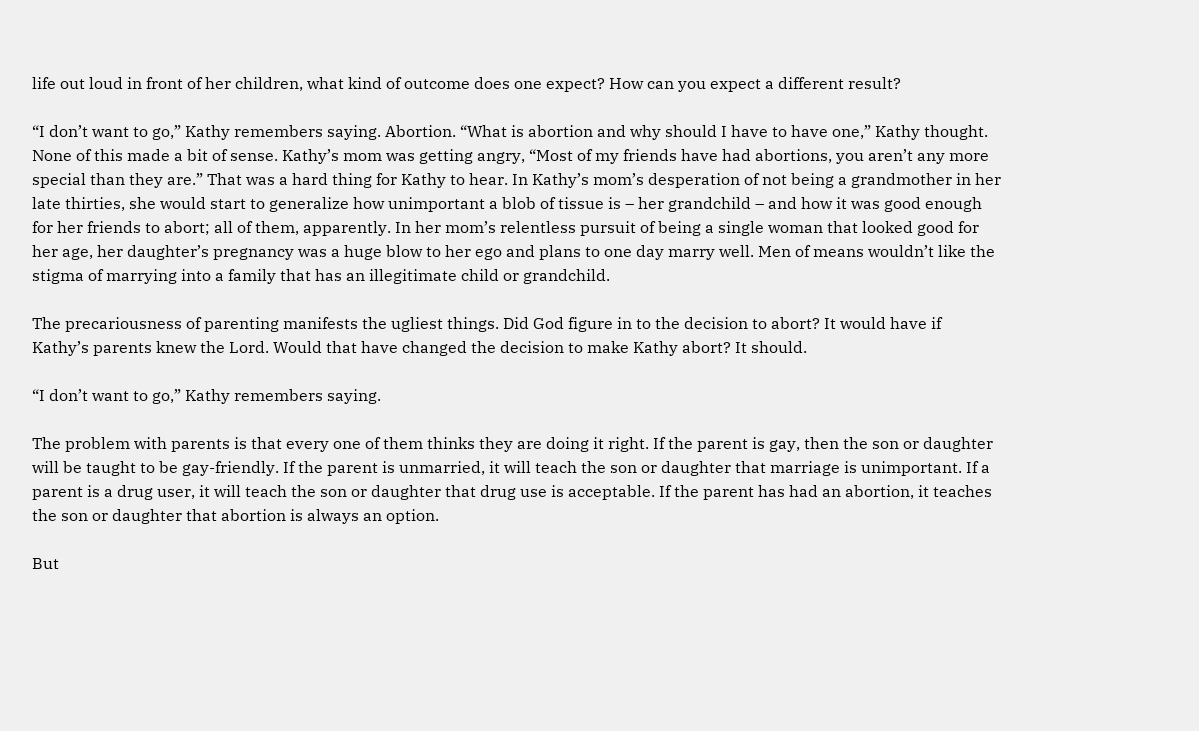life out loud in front of her children, what kind of outcome does one expect? How can you expect a different result?

“I don’t want to go,” Kathy remembers saying. Abortion. “What is abortion and why should I have to have one,” Kathy thought. None of this made a bit of sense. Kathy’s mom was getting angry, “Most of my friends have had abortions, you aren’t any more special than they are.” That was a hard thing for Kathy to hear. In Kathy’s mom’s desperation of not being a grandmother in her late thirties, she would start to generalize how unimportant a blob of tissue is – her grandchild – and how it was good enough for her friends to abort; all of them, apparently. In her mom’s relentless pursuit of being a single woman that looked good for her age, her daughter’s pregnancy was a huge blow to her ego and plans to one day marry well. Men of means wouldn’t like the stigma of marrying into a family that has an illegitimate child or grandchild.

The precariousness of parenting manifests the ugliest things. Did God figure in to the decision to abort? It would have if Kathy’s parents knew the Lord. Would that have changed the decision to make Kathy abort? It should.

“I don’t want to go,” Kathy remembers saying.

The problem with parents is that every one of them thinks they are doing it right. If the parent is gay, then the son or daughter will be taught to be gay-friendly. If the parent is unmarried, it will teach the son or daughter that marriage is unimportant. If a parent is a drug user, it will teach the son or daughter that drug use is acceptable. If the parent has had an abortion, it teaches the son or daughter that abortion is always an option.

But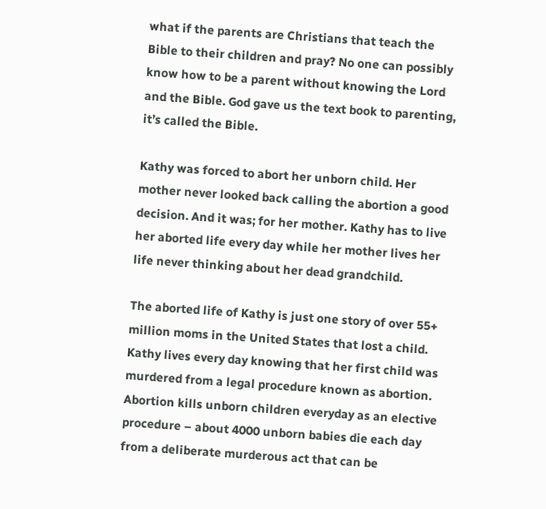what if the parents are Christians that teach the Bible to their children and pray? No one can possibly know how to be a parent without knowing the Lord and the Bible. God gave us the text book to parenting, it’s called the Bible.

Kathy was forced to abort her unborn child. Her mother never looked back calling the abortion a good decision. And it was; for her mother. Kathy has to live her aborted life every day while her mother lives her life never thinking about her dead grandchild.

The aborted life of Kathy is just one story of over 55+ million moms in the United States that lost a child. Kathy lives every day knowing that her first child was murdered from a legal procedure known as abortion. Abortion kills unborn children everyday as an elective procedure – about 4000 unborn babies die each day from a deliberate murderous act that can be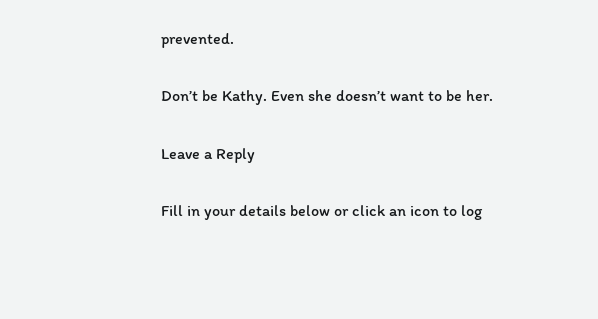prevented.

Don’t be Kathy. Even she doesn’t want to be her.

Leave a Reply

Fill in your details below or click an icon to log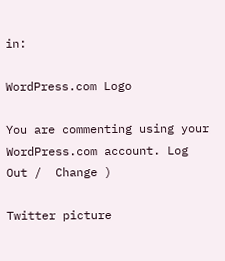in:

WordPress.com Logo

You are commenting using your WordPress.com account. Log Out /  Change )

Twitter picture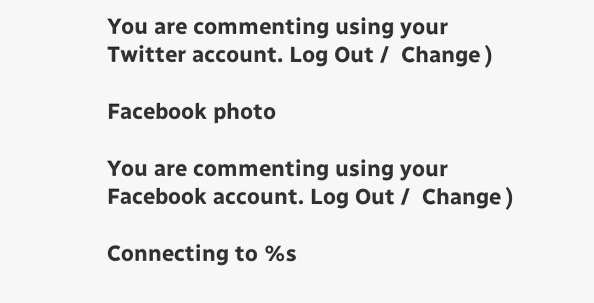You are commenting using your Twitter account. Log Out /  Change )

Facebook photo

You are commenting using your Facebook account. Log Out /  Change )

Connecting to %s